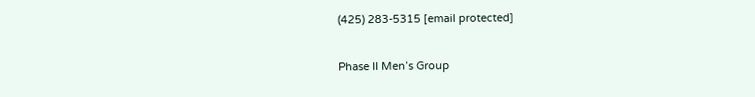(425) 283-5315 [email protected]

Phase II Men’s Group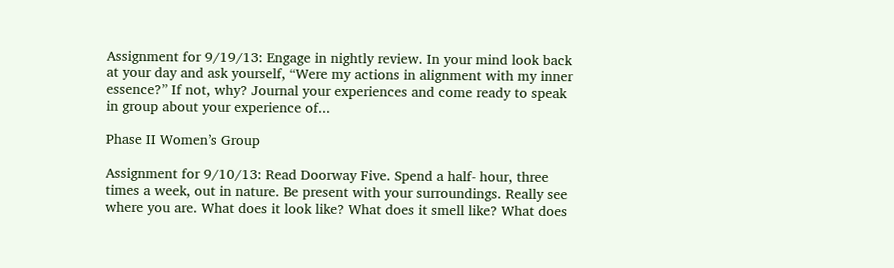Assignment for 9/19/13: Engage in nightly review. In your mind look back at your day and ask yourself, “Were my actions in alignment with my inner essence?” If not, why? Journal your experiences and come ready to speak in group about your experience of...

Phase II Women’s Group

Assignment for 9/10/13: Read Doorway Five. Spend a half- hour, three times a week, out in nature. Be present with your surroundings. Really see where you are. What does it look like? What does it smell like? What does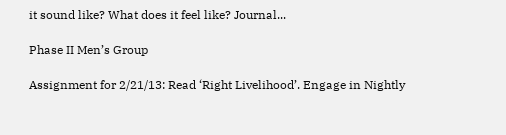it sound like? What does it feel like? Journal...

Phase II Men’s Group

Assignment for 2/21/13: Read ‘Right Livelihood’. Engage in Nightly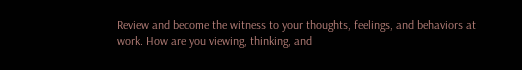Review and become the witness to your thoughts, feelings, and behaviors at work. How are you viewing, thinking, and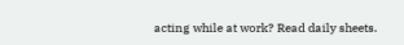acting while at work? Read daily sheets.